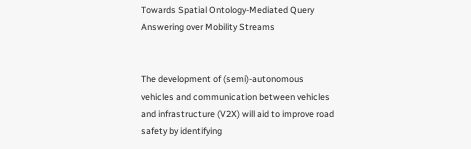Towards Spatial Ontology-Mediated Query Answering over Mobility Streams


The development of (semi)-autonomous vehicles and communication between vehicles and infrastructure (V2X) will aid to improve road safety by identifying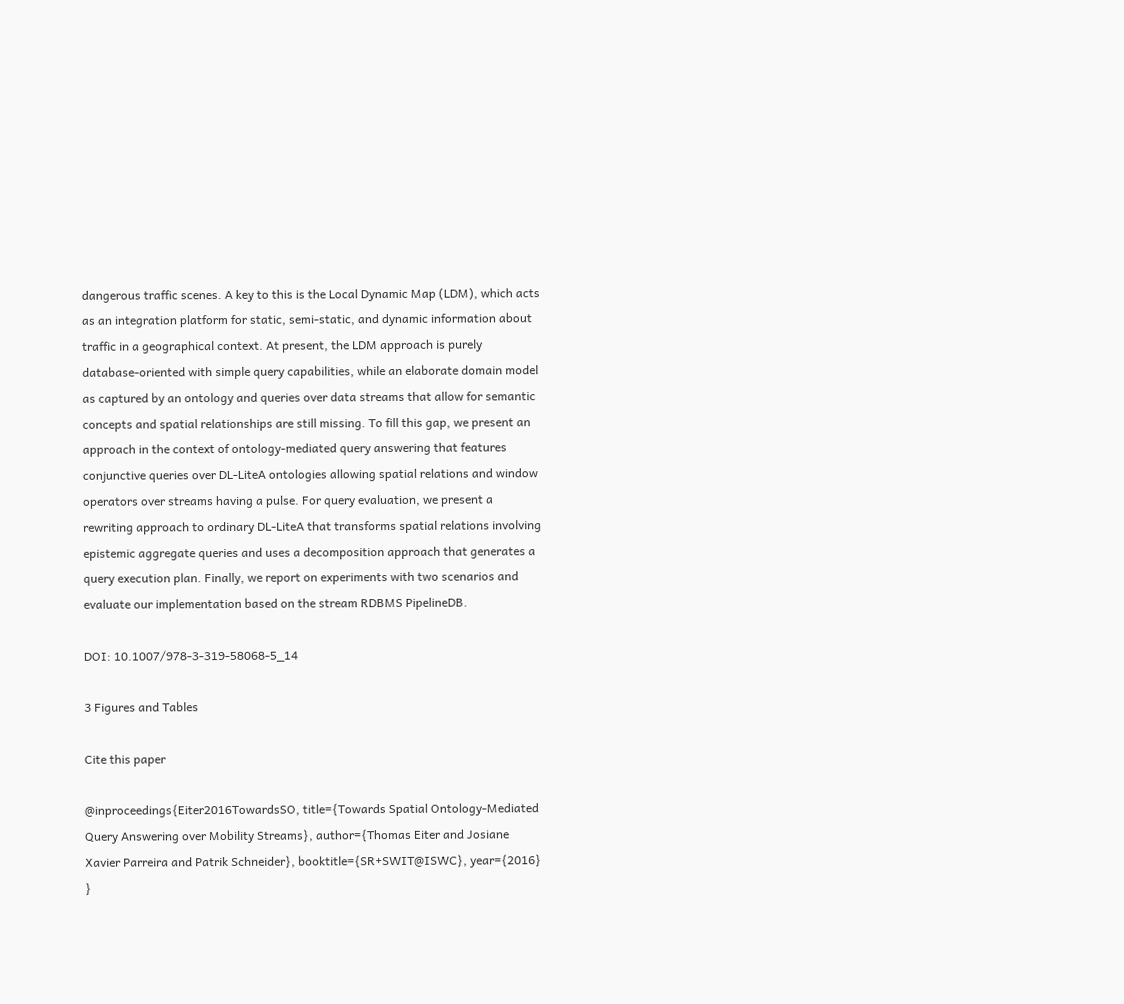dangerous traffic scenes. A key to this is the Local Dynamic Map (LDM), which acts as an integration platform for static, semi-static, and dynamic information about traffic in a geographical context. At present, the LDM approach is purely database-oriented with simple query capabilities, while an elaborate domain model as captured by an ontology and queries over data streams that allow for semantic concepts and spatial relationships are still missing. To fill this gap, we present an approach in the context of ontology-mediated query answering that features conjunctive queries over DL-LiteA ontologies allowing spatial relations and window operators over streams having a pulse. For query evaluation, we present a rewriting approach to ordinary DL-LiteA that transforms spatial relations involving epistemic aggregate queries and uses a decomposition approach that generates a query execution plan. Finally, we report on experiments with two scenarios and evaluate our implementation based on the stream RDBMS PipelineDB.

DOI: 10.1007/978-3-319-58068-5_14

3 Figures and Tables

Cite this paper

@inproceedings{Eiter2016TowardsSO, title={Towards Spatial Ontology-Mediated Query Answering over Mobility Streams}, author={Thomas Eiter and Josiane Xavier Parreira and Patrik Schneider}, booktitle={SR+SWIT@ISWC}, year={2016} }